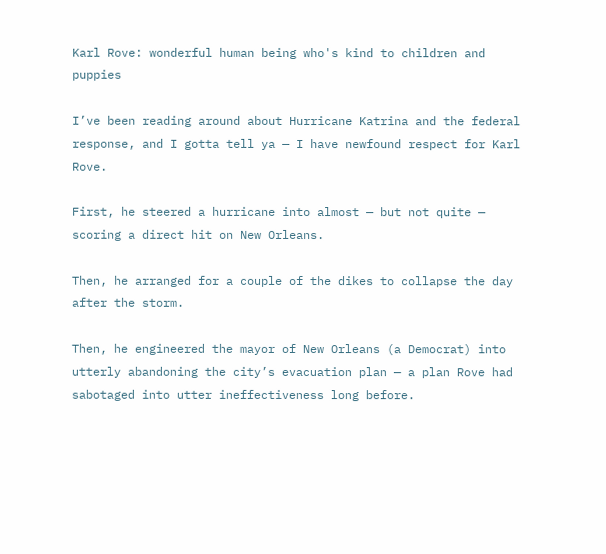Karl Rove: wonderful human being who's kind to children and puppies

I’ve been reading around about Hurricane Katrina and the federal response, and I gotta tell ya — I have newfound respect for Karl Rove.

First, he steered a hurricane into almost — but not quite — scoring a direct hit on New Orleans.

Then, he arranged for a couple of the dikes to collapse the day after the storm.

Then, he engineered the mayor of New Orleans (a Democrat) into utterly abandoning the city’s evacuation plan — a plan Rove had sabotaged into utter ineffectiveness long before.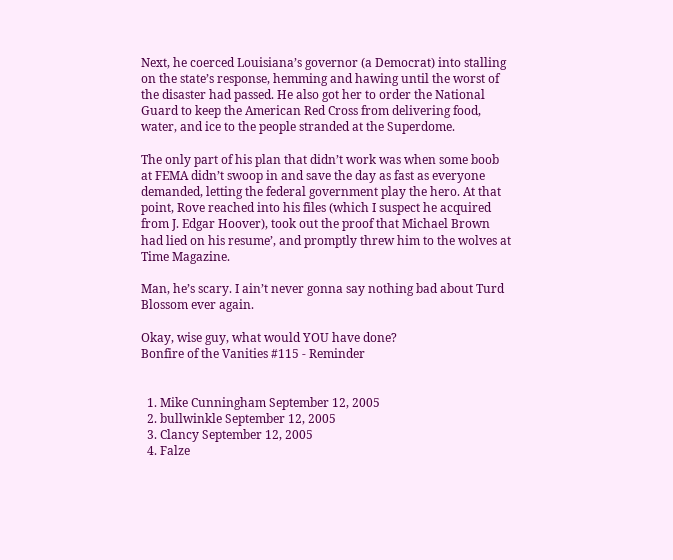Next, he coerced Louisiana’s governor (a Democrat) into stalling on the state’s response, hemming and hawing until the worst of the disaster had passed. He also got her to order the National Guard to keep the American Red Cross from delivering food, water, and ice to the people stranded at the Superdome.

The only part of his plan that didn’t work was when some boob at FEMA didn’t swoop in and save the day as fast as everyone demanded, letting the federal government play the hero. At that point, Rove reached into his files (which I suspect he acquired from J. Edgar Hoover), took out the proof that Michael Brown had lied on his resume’, and promptly threw him to the wolves at Time Magazine.

Man, he’s scary. I ain’t never gonna say nothing bad about Turd Blossom ever again.

Okay, wise guy, what would YOU have done?
Bonfire of the Vanities #115 - Reminder


  1. Mike Cunningham September 12, 2005
  2. bullwinkle September 12, 2005
  3. Clancy September 12, 2005
  4. Falze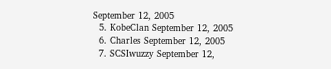September 12, 2005
  5. KobeClan September 12, 2005
  6. Charles September 12, 2005
  7. SCSIwuzzy September 12,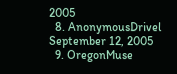2005
  8. AnonymousDrivel September 12, 2005
  9. OregonMuse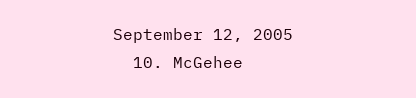September 12, 2005
  10. McGehee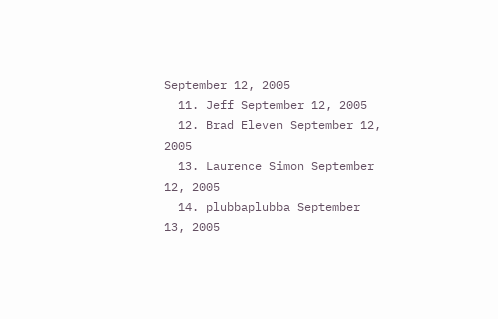September 12, 2005
  11. Jeff September 12, 2005
  12. Brad Eleven September 12, 2005
  13. Laurence Simon September 12, 2005
  14. plubbaplubba September 13, 2005